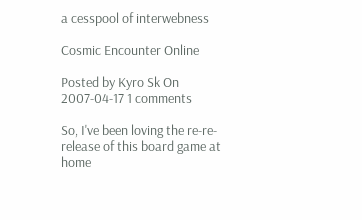a cesspool of interwebness

Cosmic Encounter Online

Posted by Kyro Sk On 2007-04-17 1 comments

So, I've been loving the re-re-release of this board game at home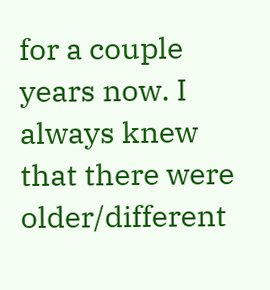for a couple years now. I always knew that there were older/different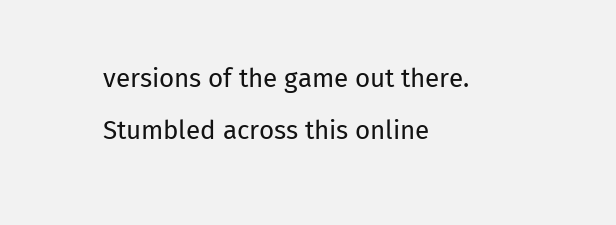versions of the game out there. Stumbled across this online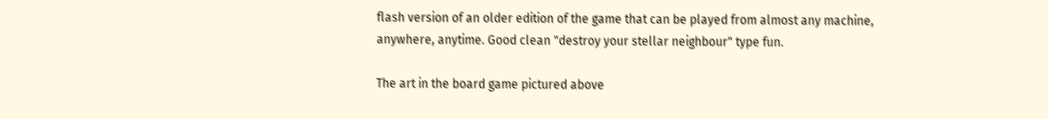flash version of an older edition of the game that can be played from almost any machine, anywhere, anytime. Good clean "destroy your stellar neighbour" type fun.

The art in the board game pictured above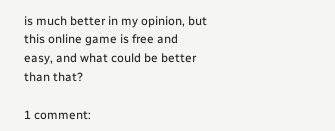is much better in my opinion, but this online game is free and easy, and what could be better than that?

1 comment: